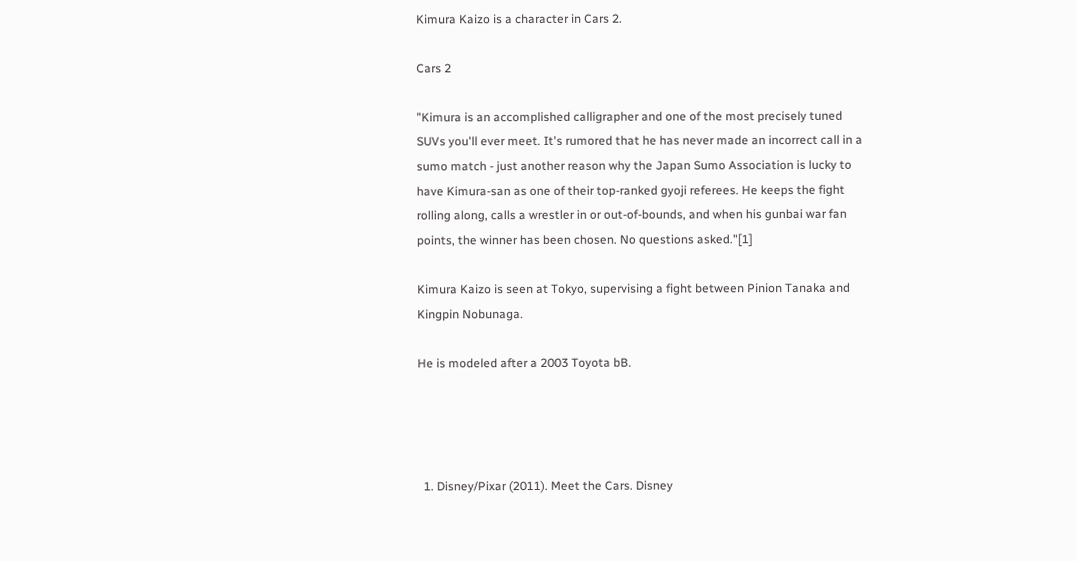Kimura Kaizo is a character in Cars 2.

Cars 2

"Kimura is an accomplished calligrapher and one of the most precisely tuned SUVs you'll ever meet. It's rumored that he has never made an incorrect call in a sumo match - just another reason why the Japan Sumo Association is lucky to have Kimura-san as one of their top-ranked gyoji referees. He keeps the fight rolling along, calls a wrestler in or out-of-bounds, and when his gunbai war fan points, the winner has been chosen. No questions asked."[1]

Kimura Kaizo is seen at Tokyo, supervising a fight between Pinion Tanaka and Kingpin Nobunaga.

He is modeled after a 2003 Toyota bB.




  1. Disney/Pixar (2011). Meet the Cars. Disney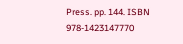Press. pp. 144. ISBN 978-1423147770